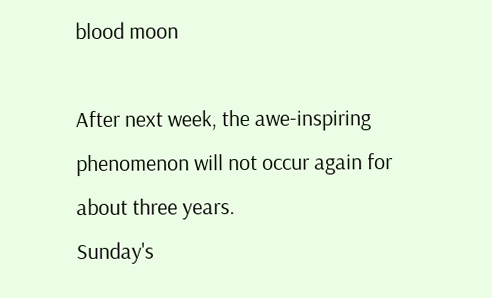blood moon

After next week, the awe-inspiring phenomenon will not occur again for about three years.
Sunday's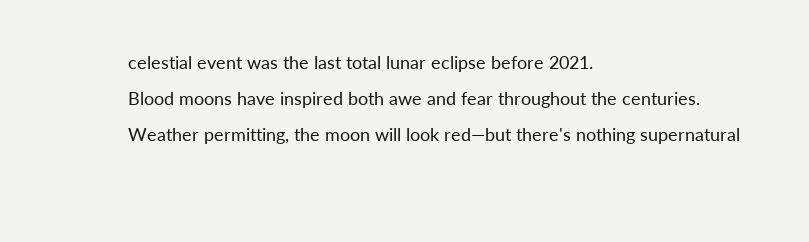celestial event was the last total lunar eclipse before 2021.
Blood moons have inspired both awe and fear throughout the centuries.
Weather permitting, the moon will look red—but there's nothing supernatural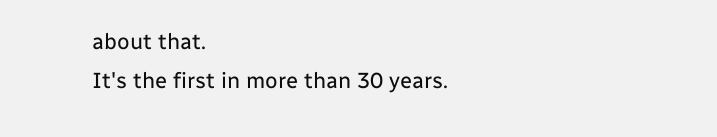about that.
It's the first in more than 30 years.